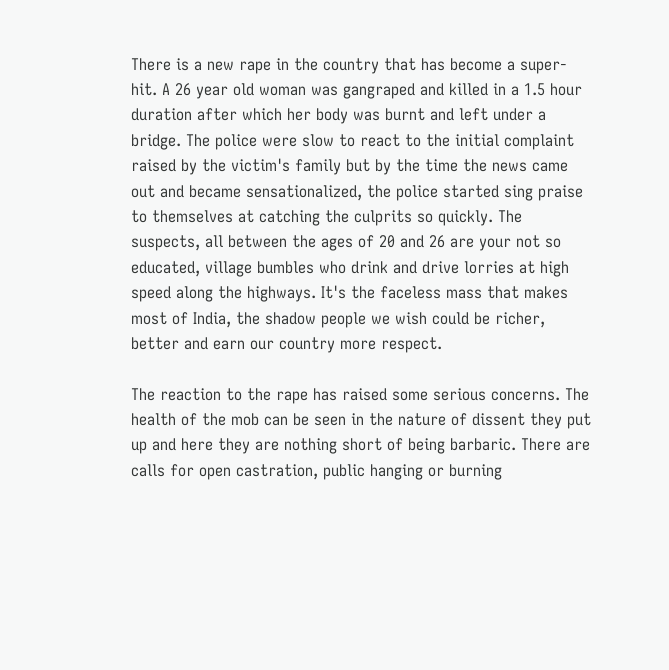There is a new rape in the country that has become a super-hit. A 26 year old woman was gangraped and killed in a 1.5 hour duration after which her body was burnt and left under a bridge. The police were slow to react to the initial complaint raised by the victim's family but by the time the news came out and became sensationalized, the police started sing praise to themselves at catching the culprits so quickly. The suspects, all between the ages of 20 and 26 are your not so educated, village bumbles who drink and drive lorries at high speed along the highways. It's the faceless mass that makes most of India, the shadow people we wish could be richer, better and earn our country more respect.

The reaction to the rape has raised some serious concerns. The health of the mob can be seen in the nature of dissent they put up and here they are nothing short of being barbaric. There are calls for open castration, public hanging or burning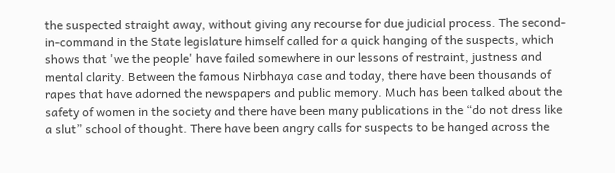the suspected straight away, without giving any recourse for due judicial process. The second-in-command in the State legislature himself called for a quick hanging of the suspects, which shows that 'we the people' have failed somewhere in our lessons of restraint, justness and mental clarity. Between the famous Nirbhaya case and today, there have been thousands of rapes that have adorned the newspapers and public memory. Much has been talked about the safety of women in the society and there have been many publications in the “do not dress like a slut” school of thought. There have been angry calls for suspects to be hanged across the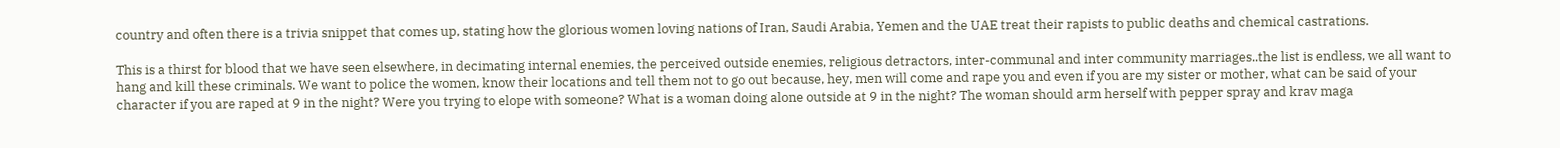country and often there is a trivia snippet that comes up, stating how the glorious women loving nations of Iran, Saudi Arabia, Yemen and the UAE treat their rapists to public deaths and chemical castrations.

This is a thirst for blood that we have seen elsewhere, in decimating internal enemies, the perceived outside enemies, religious detractors, inter-communal and inter community marriages..the list is endless, we all want to hang and kill these criminals. We want to police the women, know their locations and tell them not to go out because, hey, men will come and rape you and even if you are my sister or mother, what can be said of your character if you are raped at 9 in the night? Were you trying to elope with someone? What is a woman doing alone outside at 9 in the night? The woman should arm herself with pepper spray and krav maga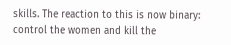skills. The reaction to this is now binary: control the women and kill the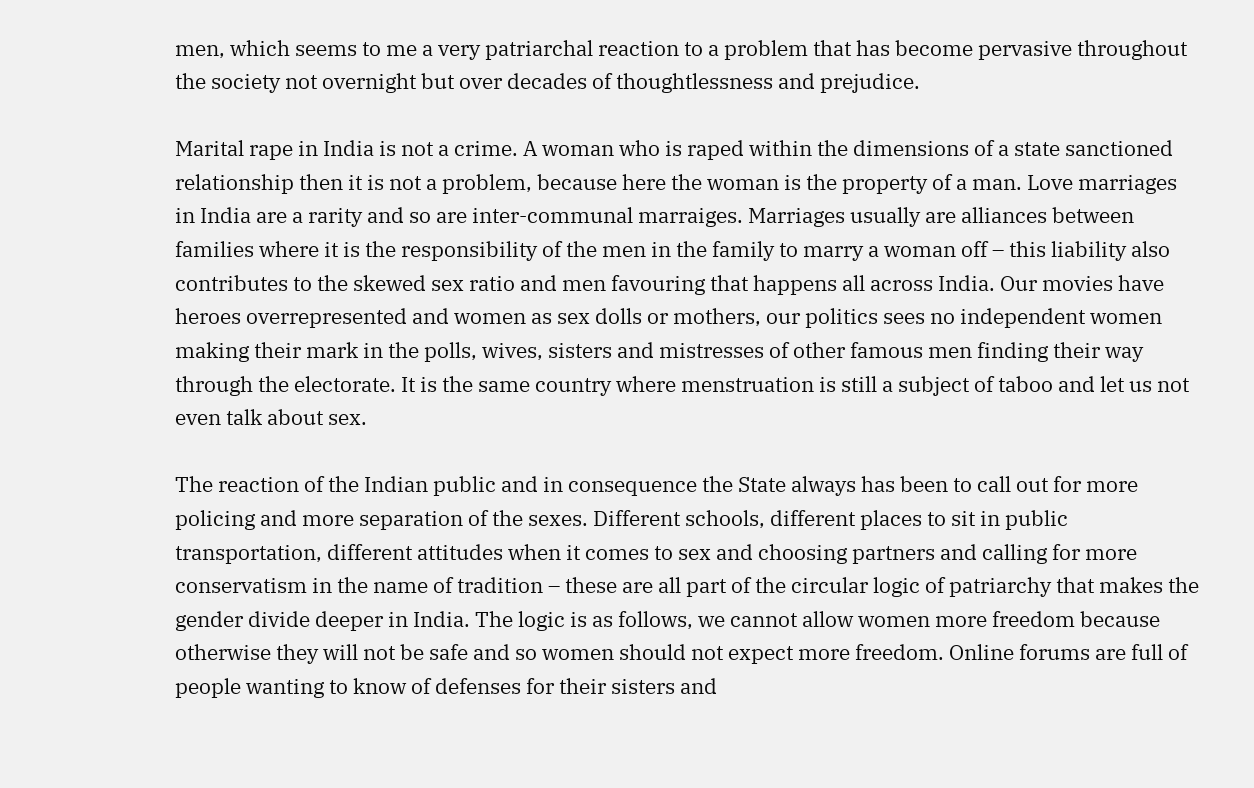men, which seems to me a very patriarchal reaction to a problem that has become pervasive throughout the society not overnight but over decades of thoughtlessness and prejudice.

Marital rape in India is not a crime. A woman who is raped within the dimensions of a state sanctioned relationship then it is not a problem, because here the woman is the property of a man. Love marriages in India are a rarity and so are inter-communal marraiges. Marriages usually are alliances between families where it is the responsibility of the men in the family to marry a woman off – this liability also contributes to the skewed sex ratio and men favouring that happens all across India. Our movies have heroes overrepresented and women as sex dolls or mothers, our politics sees no independent women making their mark in the polls, wives, sisters and mistresses of other famous men finding their way through the electorate. It is the same country where menstruation is still a subject of taboo and let us not even talk about sex.

The reaction of the Indian public and in consequence the State always has been to call out for more policing and more separation of the sexes. Different schools, different places to sit in public transportation, different attitudes when it comes to sex and choosing partners and calling for more conservatism in the name of tradition – these are all part of the circular logic of patriarchy that makes the gender divide deeper in India. The logic is as follows, we cannot allow women more freedom because otherwise they will not be safe and so women should not expect more freedom. Online forums are full of people wanting to know of defenses for their sisters and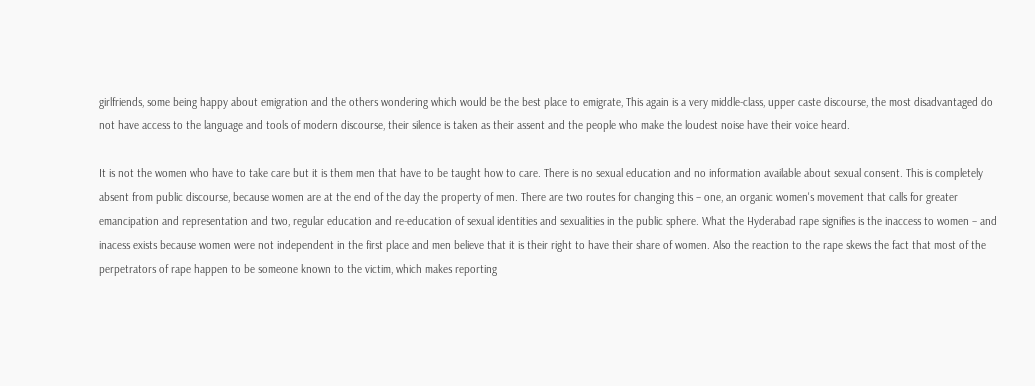girlfriends, some being happy about emigration and the others wondering which would be the best place to emigrate, This again is a very middle-class, upper caste discourse, the most disadvantaged do not have access to the language and tools of modern discourse, their silence is taken as their assent and the people who make the loudest noise have their voice heard.

It is not the women who have to take care but it is them men that have to be taught how to care. There is no sexual education and no information available about sexual consent. This is completely absent from public discourse, because women are at the end of the day the property of men. There are two routes for changing this – one, an organic women's movement that calls for greater emancipation and representation and two, regular education and re-education of sexual identities and sexualities in the public sphere. What the Hyderabad rape signifies is the inaccess to women – and inacess exists because women were not independent in the first place and men believe that it is their right to have their share of women. Also the reaction to the rape skews the fact that most of the perpetrators of rape happen to be someone known to the victim, which makes reporting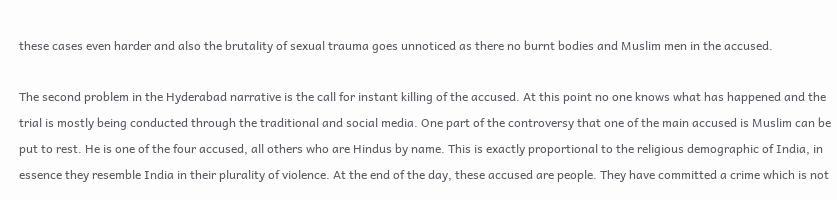these cases even harder and also the brutality of sexual trauma goes unnoticed as there no burnt bodies and Muslim men in the accused.

The second problem in the Hyderabad narrative is the call for instant killing of the accused. At this point no one knows what has happened and the trial is mostly being conducted through the traditional and social media. One part of the controversy that one of the main accused is Muslim can be put to rest. He is one of the four accused, all others who are Hindus by name. This is exactly proportional to the religious demographic of India, in essence they resemble India in their plurality of violence. At the end of the day, these accused are people. They have committed a crime which is not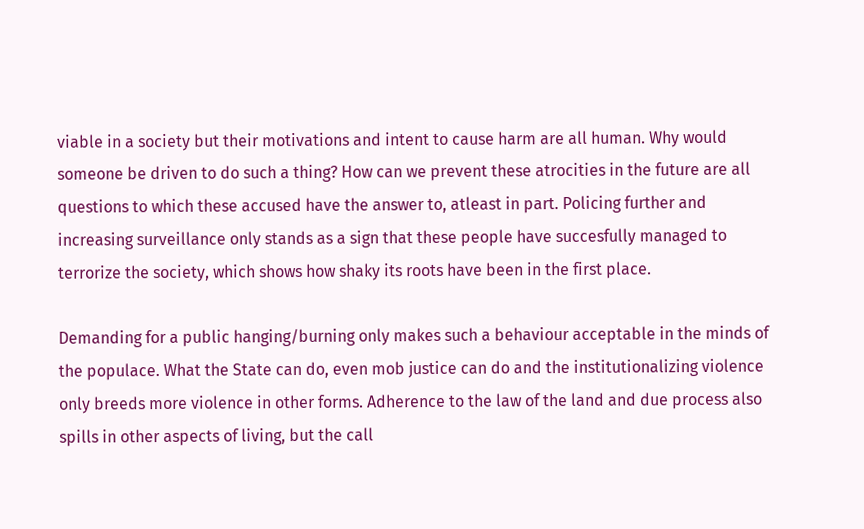viable in a society but their motivations and intent to cause harm are all human. Why would someone be driven to do such a thing? How can we prevent these atrocities in the future are all questions to which these accused have the answer to, atleast in part. Policing further and increasing surveillance only stands as a sign that these people have succesfully managed to terrorize the society, which shows how shaky its roots have been in the first place.

Demanding for a public hanging/burning only makes such a behaviour acceptable in the minds of the populace. What the State can do, even mob justice can do and the institutionalizing violence only breeds more violence in other forms. Adherence to the law of the land and due process also spills in other aspects of living, but the call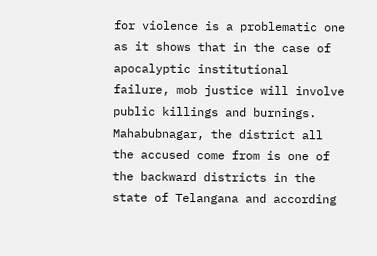for violence is a problematic one as it shows that in the case of apocalyptic institutional failure, mob justice will involve public killings and burnings. Mahabubnagar, the district all the accused come from is one of the backward districts in the state of Telangana and according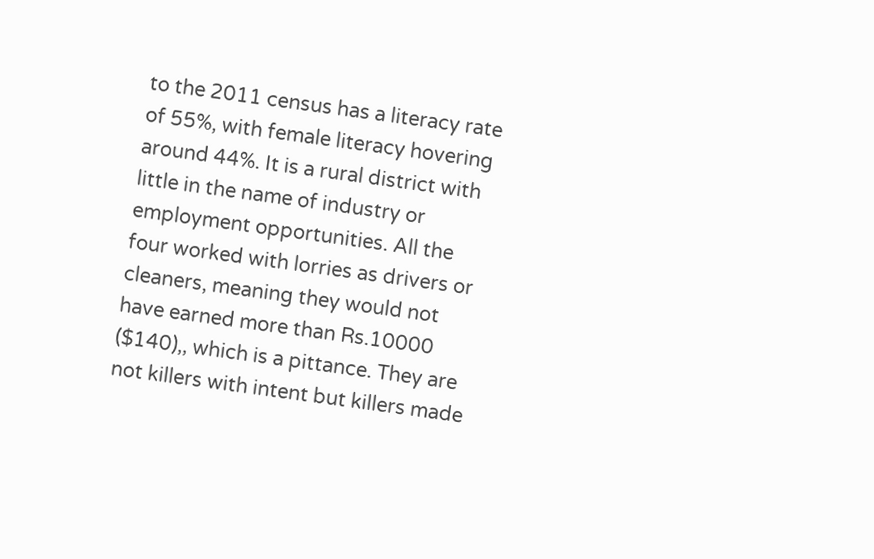to the 2011 census has a literacy rate of 55%, with female literacy hovering around 44%. It is a rural district with little in the name of industry or employment opportunities. All the four worked with lorries as drivers or cleaners, meaning they would not have earned more than Rs.10000 ($140),, which is a pittance. They are not killers with intent but killers made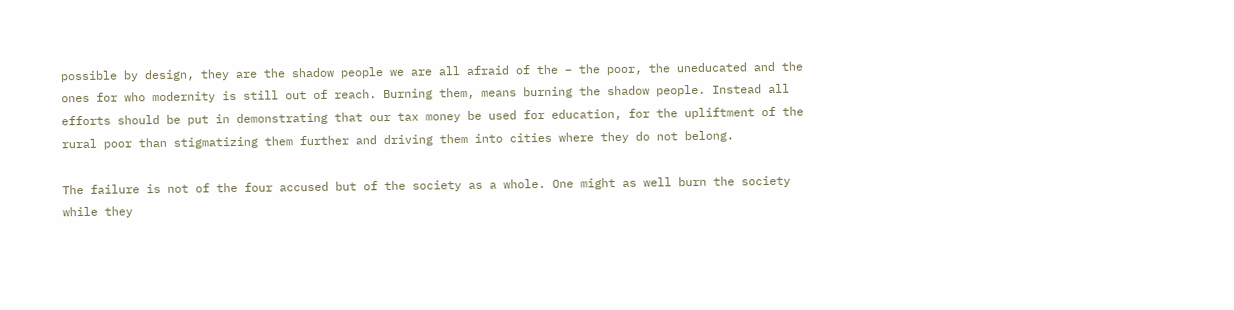possible by design, they are the shadow people we are all afraid of the – the poor, the uneducated and the ones for who modernity is still out of reach. Burning them, means burning the shadow people. Instead all efforts should be put in demonstrating that our tax money be used for education, for the upliftment of the rural poor than stigmatizing them further and driving them into cities where they do not belong.

The failure is not of the four accused but of the society as a whole. One might as well burn the society while they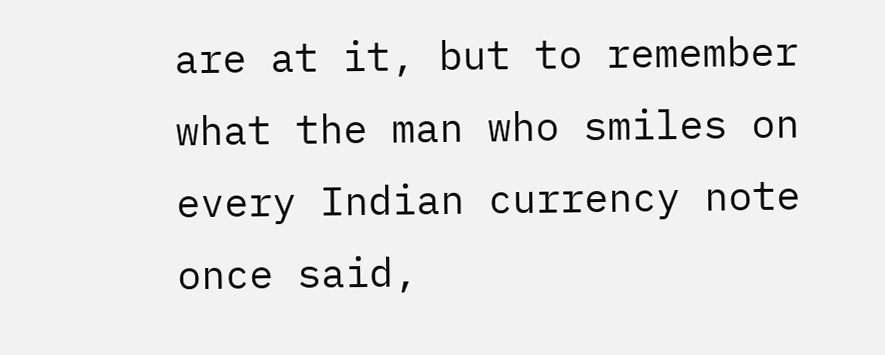are at it, but to remember what the man who smiles on every Indian currency note once said,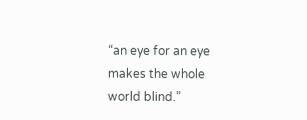“an eye for an eye makes the whole world blind.”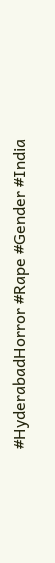#HyderabadHorror #Rape #Gender #India